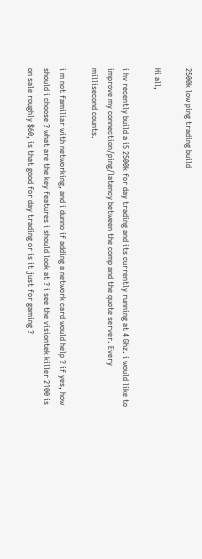2500k low ping trading build

Hi all,

i hv recently build a i5 2500k for day trading and its currently running at 4 Ghz. i would like to improve my connection/ping/latency between the comp and the quote server. Every millisecond counts.

i m not familiar with networking, and i dunno if adding a network card would help ? if yes, how should i choose ? what are the key features i should look at ? i see the visiontek killer 2100 is on sale roughly $60, is that good for day trading or is it just for gaming ?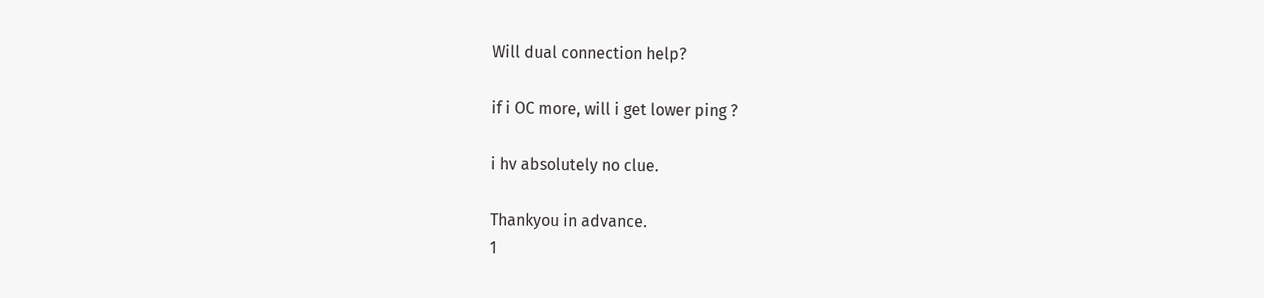Will dual connection help?

if i OC more, will i get lower ping ?

i hv absolutely no clue.

Thankyou in advance.
1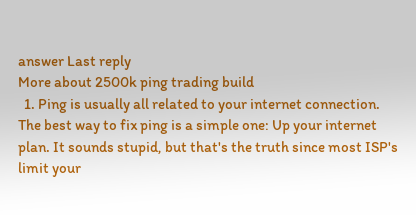answer Last reply
More about 2500k ping trading build
  1. Ping is usually all related to your internet connection. The best way to fix ping is a simple one: Up your internet plan. It sounds stupid, but that's the truth since most ISP's limit your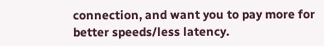connection, and want you to pay more for better speeds/less latency.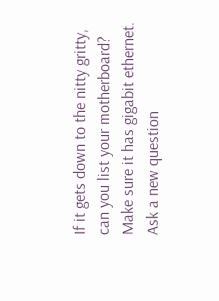If it gets down to the nitty gritty, can you list your motherboard? Make sure it has gigabit ethernet.
Ask a new question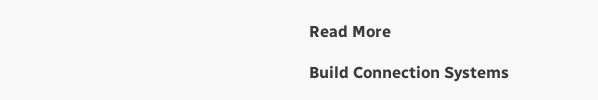Read More

Build Connection Systems